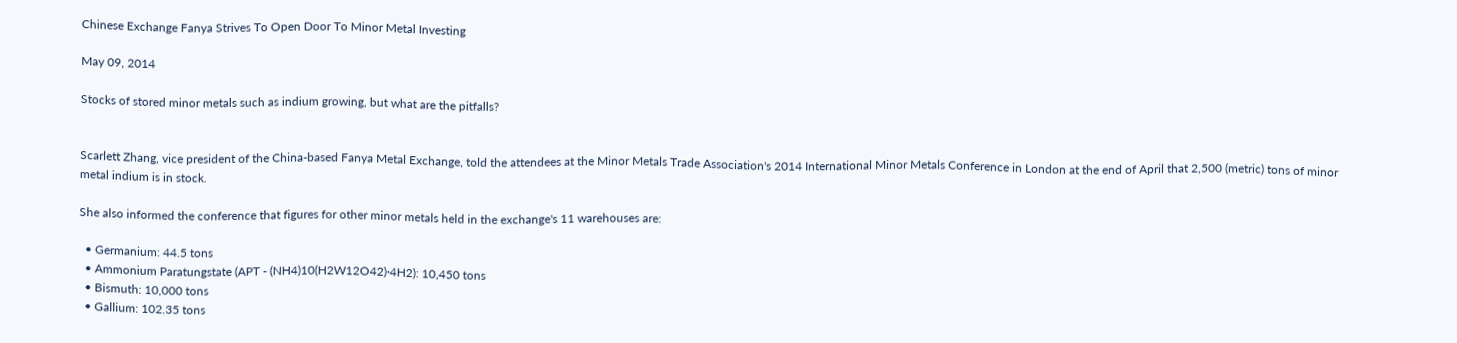Chinese Exchange Fanya Strives To Open Door To Minor Metal Investing

May 09, 2014

Stocks of stored minor metals such as indium growing, but what are the pitfalls?


Scarlett Zhang, vice president of the China-based Fanya Metal Exchange, told the attendees at the Minor Metals Trade Association's 2014 International Minor Metals Conference in London at the end of April that 2,500 (metric) tons of minor metal indium is in stock.

She also informed the conference that figures for other minor metals held in the exchange's 11 warehouses are:

  • Germanium: 44.5 tons
  • Ammonium Paratungstate (APT - (NH4)10(H2W12O42)·4H2): 10,450 tons
  • Bismuth: 10,000 tons
  • Gallium: 102.35 tons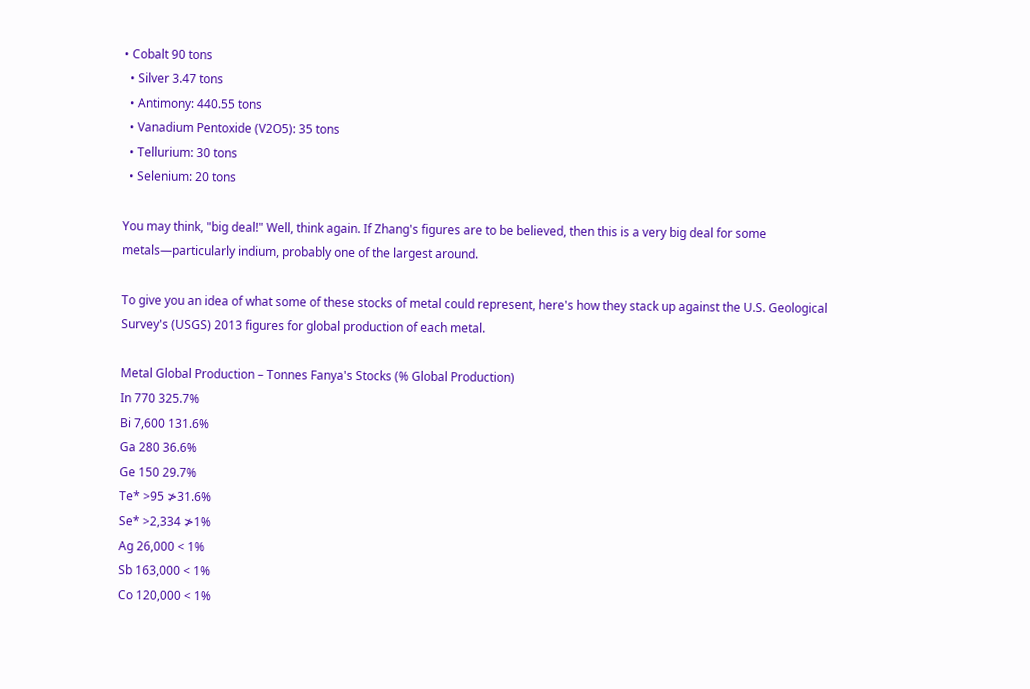• Cobalt 90 tons
  • Silver 3.47 tons
  • Antimony: 440.55 tons
  • Vanadium Pentoxide (V2O5): 35 tons
  • Tellurium: 30 tons
  • Selenium: 20 tons

You may think, "big deal!" Well, think again. If Zhang's figures are to be believed, then this is a very big deal for some metals—particularly indium, probably one of the largest around.

To give you an idea of what some of these stocks of metal could represent, here's how they stack up against the U.S. Geological Survey's (USGS) 2013 figures for global production of each metal.

Metal Global Production – Tonnes Fanya's Stocks (% Global Production)
In 770 325.7%
Bi 7,600 131.6%
Ga 280 36.6%
Ge 150 29.7%
Te* >95 ≯31.6%
Se* >2,334 ≯1%
Ag 26,000 < 1%
Sb 163,000 < 1%
Co 120,000 < 1%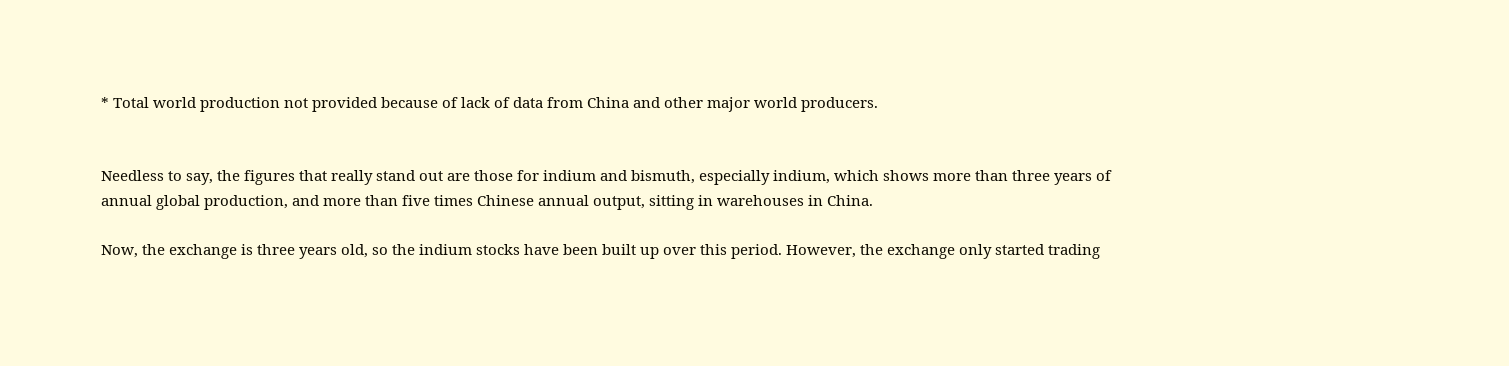* Total world production not provided because of lack of data from China and other major world producers.


Needless to say, the figures that really stand out are those for indium and bismuth, especially indium, which shows more than three years of annual global production, and more than five times Chinese annual output, sitting in warehouses in China.

Now, the exchange is three years old, so the indium stocks have been built up over this period. However, the exchange only started trading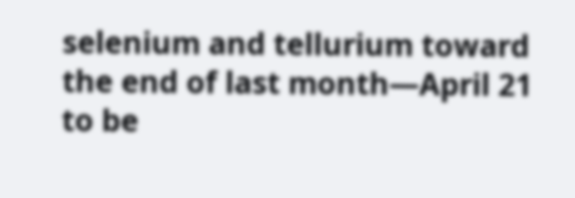selenium and tellurium toward the end of last month—April 21 to be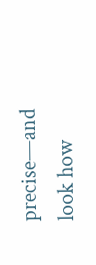precise—and look how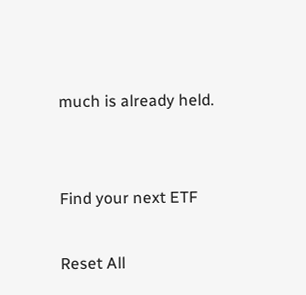much is already held.


Find your next ETF

Reset All